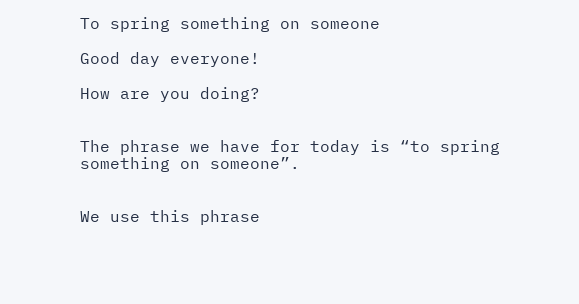To spring something on someone

Good day everyone!

How are you doing?


The phrase we have for today is “to spring something on someone”.


We use this phrase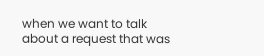when we want to talk about a request that was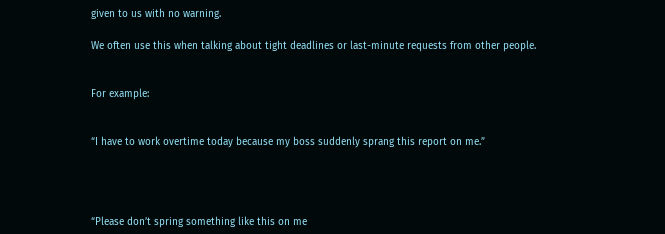given to us with no warning.

We often use this when talking about tight deadlines or last-minute requests from other people.


For example:


“I have to work overtime today because my boss suddenly sprang this report on me.”




“Please don’t spring something like this on me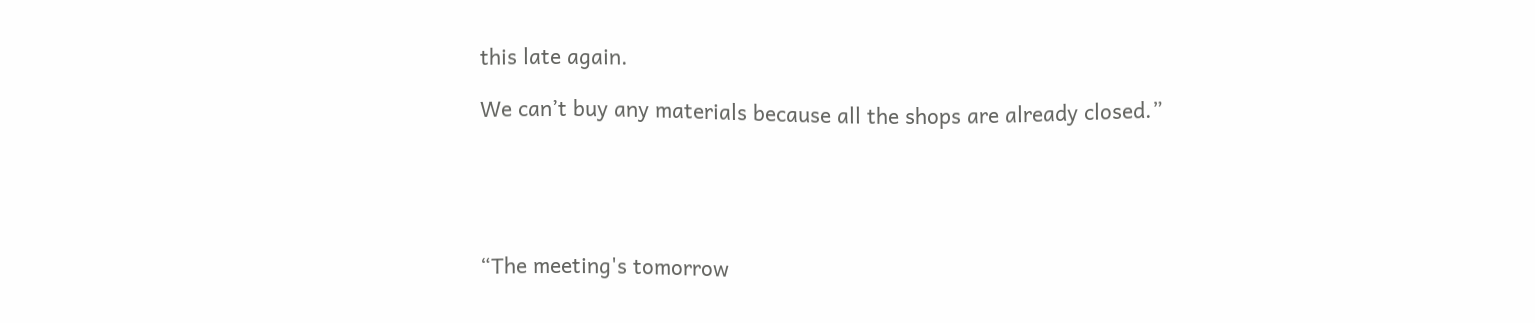this late again.

We can’t buy any materials because all the shops are already closed.”





“The meeting's tomorrow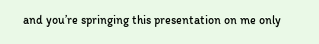and you’re springing this presentation on me only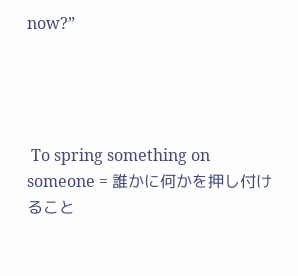now?”




 To spring something on someone = 誰かに何かを押し付けること